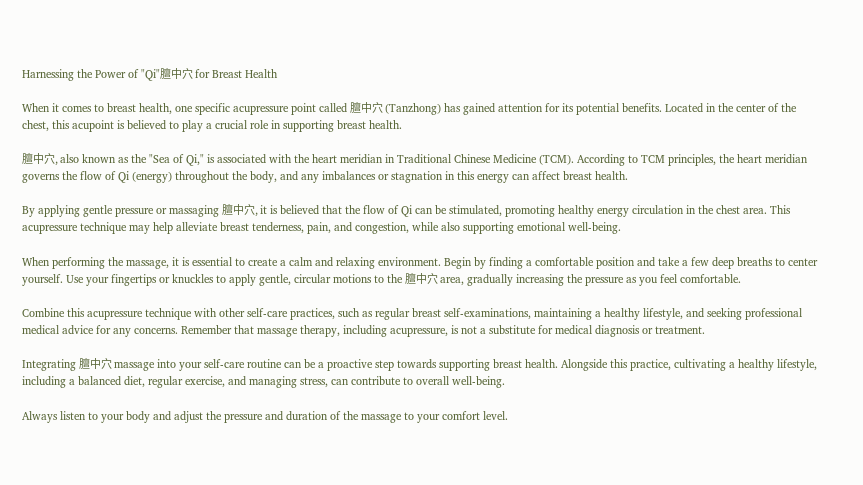Harnessing the Power of "Qi"膻中穴 for Breast Health

When it comes to breast health, one specific acupressure point called 膻中穴 (Tanzhong) has gained attention for its potential benefits. Located in the center of the chest, this acupoint is believed to play a crucial role in supporting breast health.

膻中穴, also known as the "Sea of Qi," is associated with the heart meridian in Traditional Chinese Medicine (TCM). According to TCM principles, the heart meridian governs the flow of Qi (energy) throughout the body, and any imbalances or stagnation in this energy can affect breast health.

By applying gentle pressure or massaging 膻中穴, it is believed that the flow of Qi can be stimulated, promoting healthy energy circulation in the chest area. This acupressure technique may help alleviate breast tenderness, pain, and congestion, while also supporting emotional well-being.

When performing the massage, it is essential to create a calm and relaxing environment. Begin by finding a comfortable position and take a few deep breaths to center yourself. Use your fingertips or knuckles to apply gentle, circular motions to the 膻中穴 area, gradually increasing the pressure as you feel comfortable.

Combine this acupressure technique with other self-care practices, such as regular breast self-examinations, maintaining a healthy lifestyle, and seeking professional medical advice for any concerns. Remember that massage therapy, including acupressure, is not a substitute for medical diagnosis or treatment.

Integrating 膻中穴 massage into your self-care routine can be a proactive step towards supporting breast health. Alongside this practice, cultivating a healthy lifestyle, including a balanced diet, regular exercise, and managing stress, can contribute to overall well-being.

Always listen to your body and adjust the pressure and duration of the massage to your comfort level.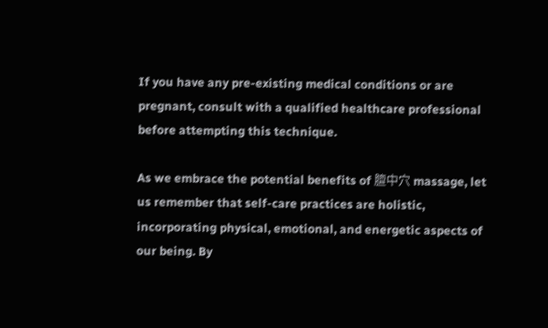If you have any pre-existing medical conditions or are pregnant, consult with a qualified healthcare professional before attempting this technique.

As we embrace the potential benefits of 膻中穴 massage, let us remember that self-care practices are holistic, incorporating physical, emotional, and energetic aspects of our being. By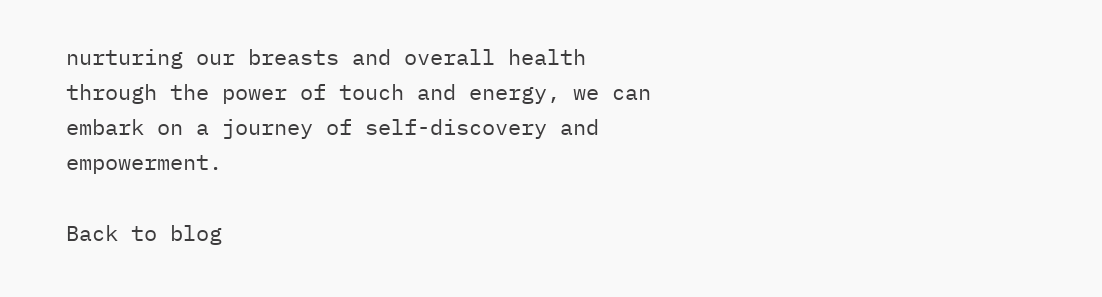nurturing our breasts and overall health through the power of touch and energy, we can embark on a journey of self-discovery and empowerment.

Back to blog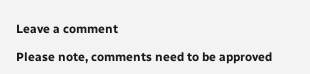Leave a comment

Please note, comments need to be approved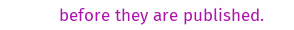before they are published.